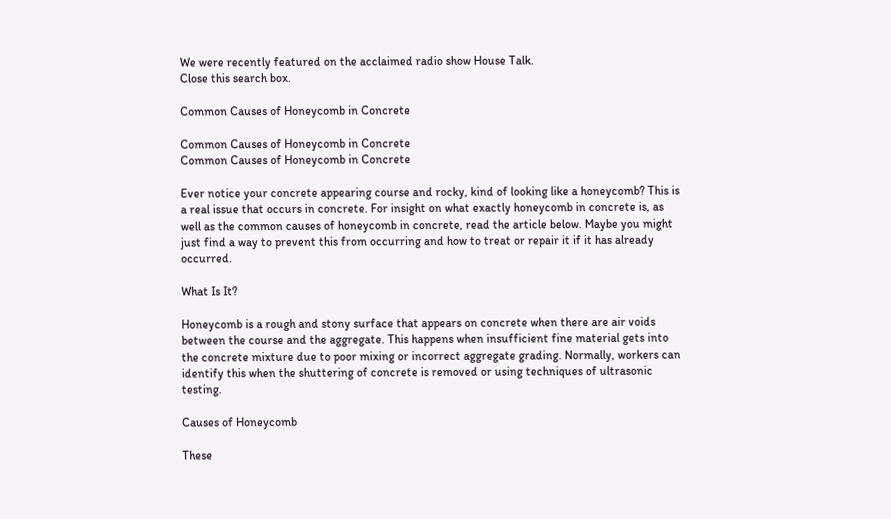We were recently featured on the acclaimed radio show House Talk.
Close this search box.

Common Causes of Honeycomb in Concrete

Common Causes of Honeycomb in Concrete
Common Causes of Honeycomb in Concrete

Ever notice your concrete appearing course and rocky, kind of looking like a honeycomb? This is a real issue that occurs in concrete. For insight on what exactly honeycomb in concrete is, as well as the common causes of honeycomb in concrete, read the article below. Maybe you might just find a way to prevent this from occurring and how to treat or repair it if it has already occurred.

What Is It?

Honeycomb is a rough and stony surface that appears on concrete when there are air voids between the course and the aggregate. This happens when insufficient fine material gets into the concrete mixture due to poor mixing or incorrect aggregate grading. Normally, workers can identify this when the shuttering of concrete is removed or using techniques of ultrasonic testing.

Causes of Honeycomb

These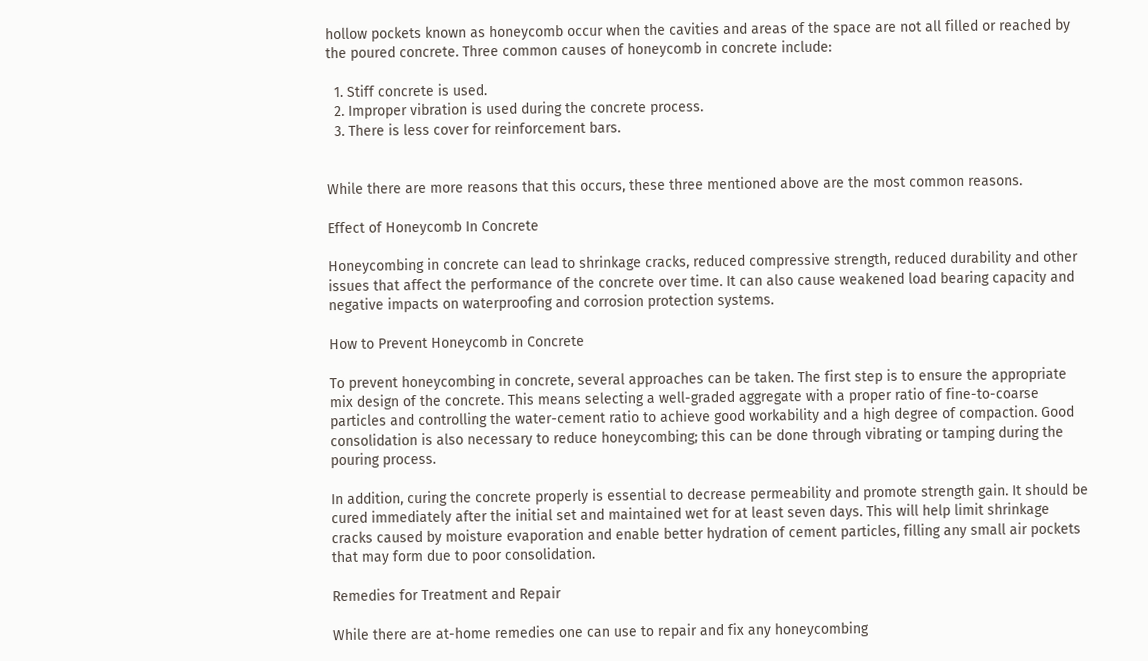hollow pockets known as honeycomb occur when the cavities and areas of the space are not all filled or reached by the poured concrete. Three common causes of honeycomb in concrete include:

  1. Stiff concrete is used.
  2. Improper vibration is used during the concrete process.
  3. There is less cover for reinforcement bars.


While there are more reasons that this occurs, these three mentioned above are the most common reasons.

Effect of Honeycomb In Concrete

Honeycombing in concrete can lead to shrinkage cracks, reduced compressive strength, reduced durability and other issues that affect the performance of the concrete over time. It can also cause weakened load bearing capacity and negative impacts on waterproofing and corrosion protection systems.

How to Prevent Honeycomb in Concrete

To prevent honeycombing in concrete, several approaches can be taken. The first step is to ensure the appropriate mix design of the concrete. This means selecting a well-graded aggregate with a proper ratio of fine-to-coarse particles and controlling the water-cement ratio to achieve good workability and a high degree of compaction. Good consolidation is also necessary to reduce honeycombing; this can be done through vibrating or tamping during the pouring process.

In addition, curing the concrete properly is essential to decrease permeability and promote strength gain. It should be cured immediately after the initial set and maintained wet for at least seven days. This will help limit shrinkage cracks caused by moisture evaporation and enable better hydration of cement particles, filling any small air pockets that may form due to poor consolidation.

Remedies for Treatment and Repair

While there are at-home remedies one can use to repair and fix any honeycombing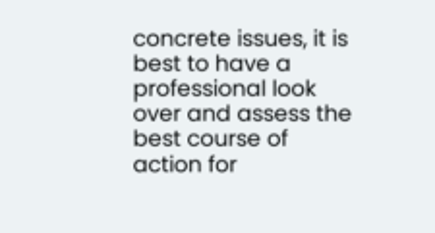concrete issues, it is best to have a professional look over and assess the best course of action for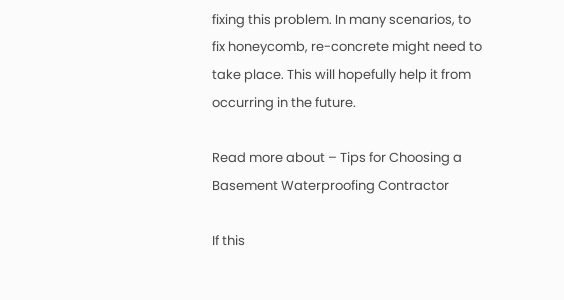fixing this problem. In many scenarios, to fix honeycomb, re-concrete might need to take place. This will hopefully help it from occurring in the future.

Read more about – Tips for Choosing a Basement Waterproofing Contractor

If this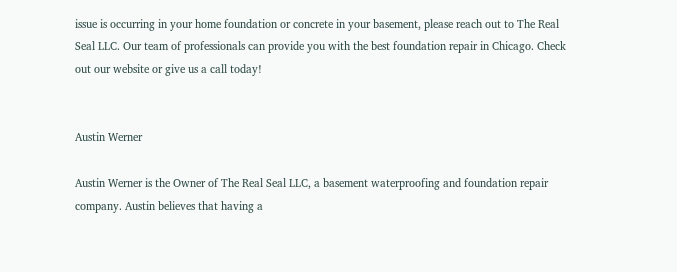issue is occurring in your home foundation or concrete in your basement, please reach out to The Real Seal LLC. Our team of professionals can provide you with the best foundation repair in Chicago. Check out our website or give us a call today!


Austin Werner

Austin Werner is the Owner of The Real Seal LLC, a basement waterproofing and foundation repair company. Austin believes that having a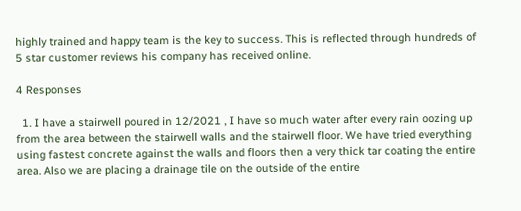highly trained and happy team is the key to success. This is reflected through hundreds of 5 star customer reviews his company has received online.

4 Responses

  1. I have a stairwell poured in 12/2021 , I have so much water after every rain oozing up from the area between the stairwell walls and the stairwell floor. We have tried everything using fastest concrete against the walls and floors then a very thick tar coating the entire area. Also we are placing a drainage tile on the outside of the entire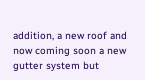addition, a new roof and now coming soon a new gutter system but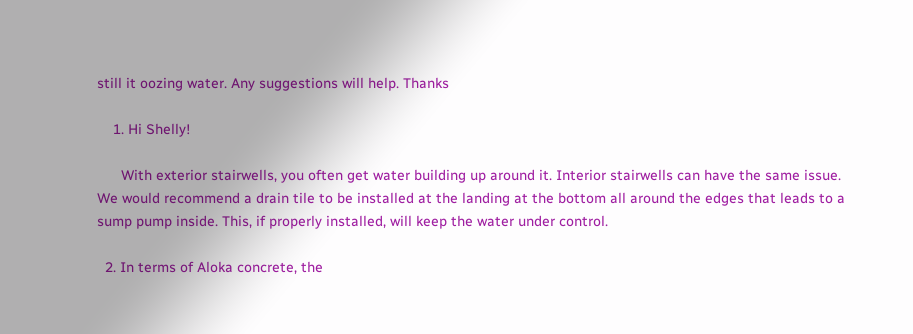still it oozing water. Any suggestions will help. Thanks

    1. Hi Shelly!

      With exterior stairwells, you often get water building up around it. Interior stairwells can have the same issue. We would recommend a drain tile to be installed at the landing at the bottom all around the edges that leads to a sump pump inside. This, if properly installed, will keep the water under control.

  2. In terms of Aloka concrete, the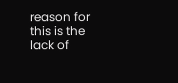reason for this is the lack of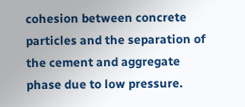cohesion between concrete particles and the separation of the cement and aggregate phase due to low pressure.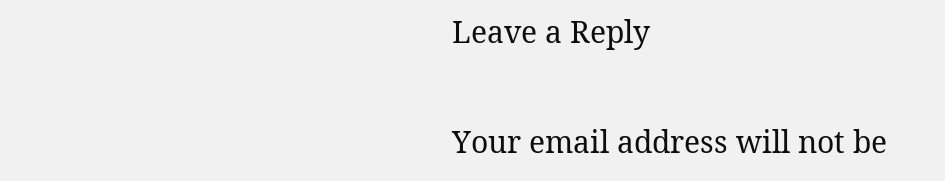Leave a Reply

Your email address will not be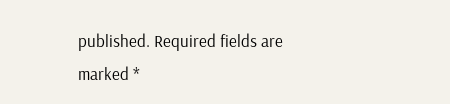published. Required fields are marked *